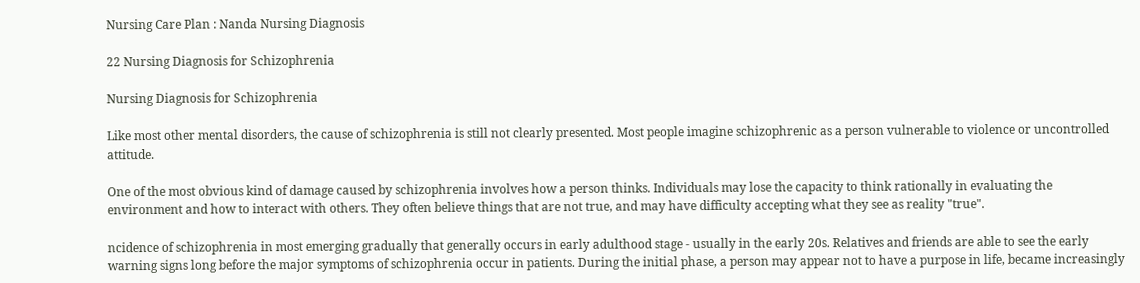Nursing Care Plan : Nanda Nursing Diagnosis

22 Nursing Diagnosis for Schizophrenia

Nursing Diagnosis for Schizophrenia

Like most other mental disorders, the cause of schizophrenia is still not clearly presented. Most people imagine schizophrenic as a person vulnerable to violence or uncontrolled attitude.

One of the most obvious kind of damage caused by schizophrenia involves how a person thinks. Individuals may lose the capacity to think rationally in evaluating the environment and how to interact with others. They often believe things that are not true, and may have difficulty accepting what they see as reality "true".

ncidence of schizophrenia in most emerging gradually that generally occurs in early adulthood stage - usually in the early 20s. Relatives and friends are able to see the early warning signs long before the major symptoms of schizophrenia occur in patients. During the initial phase, a person may appear not to have a purpose in life, became increasingly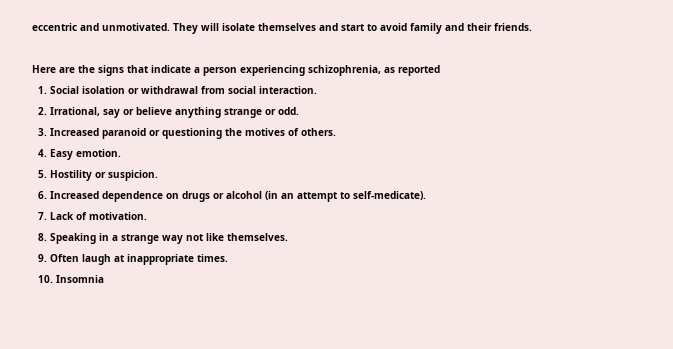eccentric and unmotivated. They will isolate themselves and start to avoid family and their friends.

Here are the signs that indicate a person experiencing schizophrenia, as reported
  1. Social isolation or withdrawal from social interaction.
  2. Irrational, say or believe anything strange or odd.
  3. Increased paranoid or questioning the motives of others.
  4. Easy emotion.
  5. Hostility or suspicion.
  6. Increased dependence on drugs or alcohol (in an attempt to self-medicate).
  7. Lack of motivation.
  8. Speaking in a strange way not like themselves.
  9. Often laugh at inappropriate times.
  10. Insomnia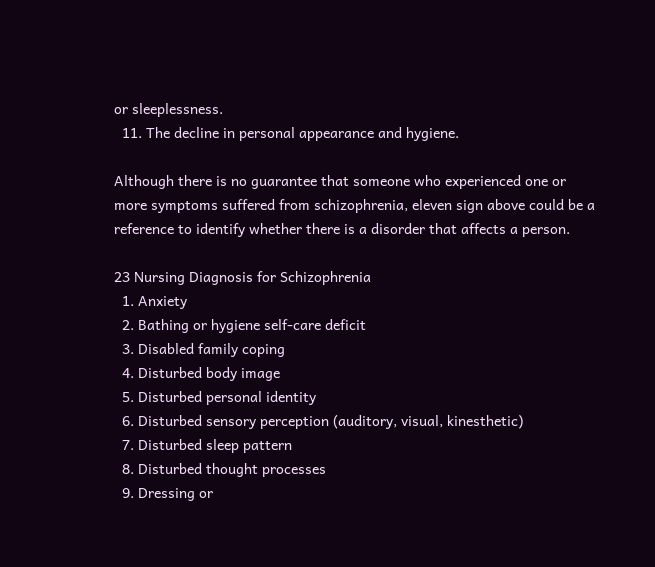or sleeplessness.
  11. The decline in personal appearance and hygiene.

Although there is no guarantee that someone who experienced one or more symptoms suffered from schizophrenia, eleven sign above could be a reference to identify whether there is a disorder that affects a person.

23 Nursing Diagnosis for Schizophrenia
  1. Anxiety
  2. Bathing or hygiene self-care deficit
  3. Disabled family coping
  4. Disturbed body image
  5. Disturbed personal identity
  6. Disturbed sensory perception (auditory, visual, kinesthetic)
  7. Disturbed sleep pattern
  8. Disturbed thought processes
  9. Dressing or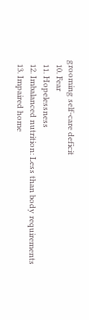grooming self-care deficit
  10. Fear
  11. Hopelessness
  12. Imbalanced nutrition: Less than body requirements
  13. Impaired home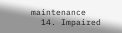maintenance
  14. Impaired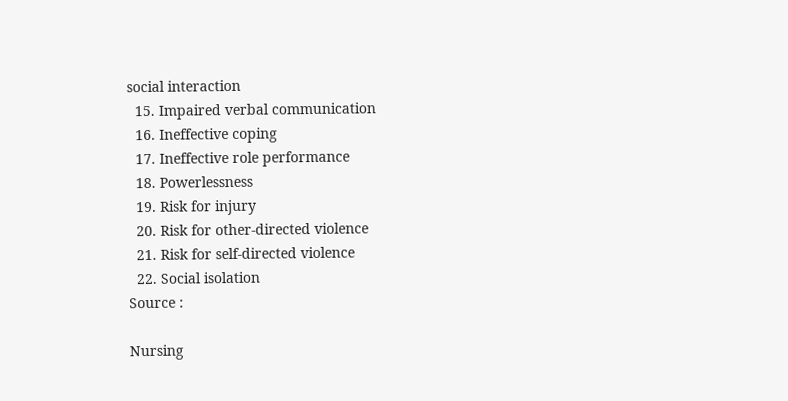social interaction
  15. Impaired verbal communication
  16. Ineffective coping
  17. Ineffective role performance
  18. Powerlessness
  19. Risk for injury
  20. Risk for other-directed violence
  21. Risk for self-directed violence
  22. Social isolation
Source :

Nursing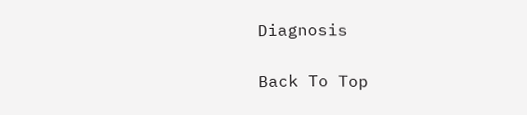Diagnosis

Back To Top